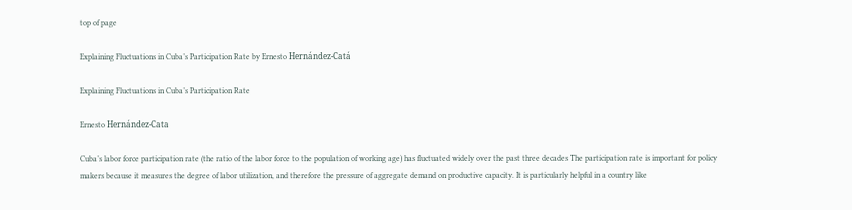top of page

Explaining Fluctuations in Cuba’s Participation Rate by Ernesto Hernández-Catá

Explaining Fluctuations in Cuba’s Participation Rate

Ernesto Hernández-Cata

Cuba’s labor force participation rate (the ratio of the labor force to the population of working age) has fluctuated widely over the past three decades The participation rate is important for policy makers because it measures the degree of labor utilization, and therefore the pressure of aggregate demand on productive capacity. It is particularly helpful in a country like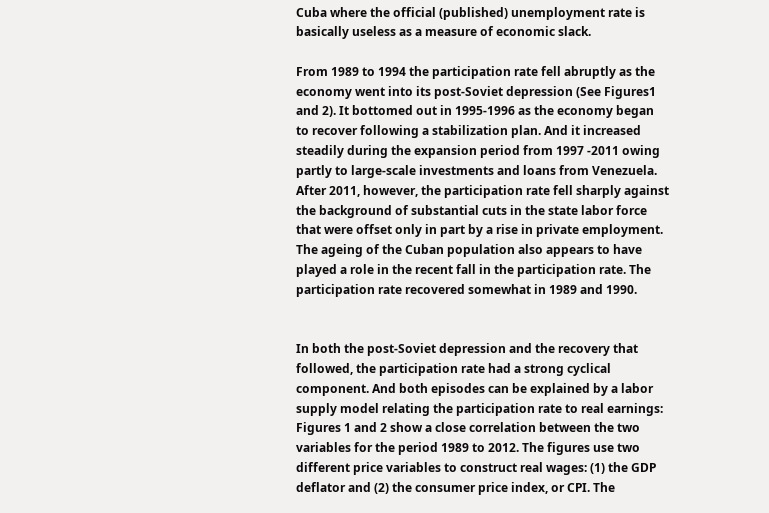Cuba where the official (published) unemployment rate is basically useless as a measure of economic slack.

From 1989 to 1994 the participation rate fell abruptly as the economy went into its post-Soviet depression (See Figures1 and 2). It bottomed out in 1995-1996 as the economy began to recover following a stabilization plan. And it increased steadily during the expansion period from 1997 -2011 owing partly to large-scale investments and loans from Venezuela. After 2011, however, the participation rate fell sharply against the background of substantial cuts in the state labor force that were offset only in part by a rise in private employment. The ageing of the Cuban population also appears to have played a role in the recent fall in the participation rate. The participation rate recovered somewhat in 1989 and 1990.


In both the post-Soviet depression and the recovery that followed, the participation rate had a strong cyclical component. And both episodes can be explained by a labor supply model relating the participation rate to real earnings: Figures 1 and 2 show a close correlation between the two variables for the period 1989 to 2012. The figures use two different price variables to construct real wages: (1) the GDP deflator and (2) the consumer price index, or CPI. The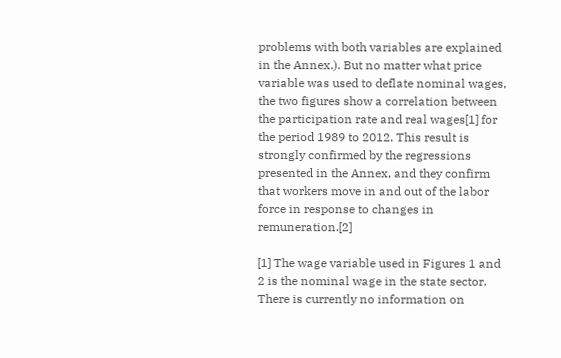problems with both variables are explained in the Annex.). But no matter what price variable was used to deflate nominal wages, the two figures show a correlation between the participation rate and real wages[1] for the period 1989 to 2012. This result is strongly confirmed by the regressions presented in the Annex, and they confirm that workers move in and out of the labor force in response to changes in remuneration.[2]

[1] The wage variable used in Figures 1 and 2 is the nominal wage in the state sector. There is currently no information on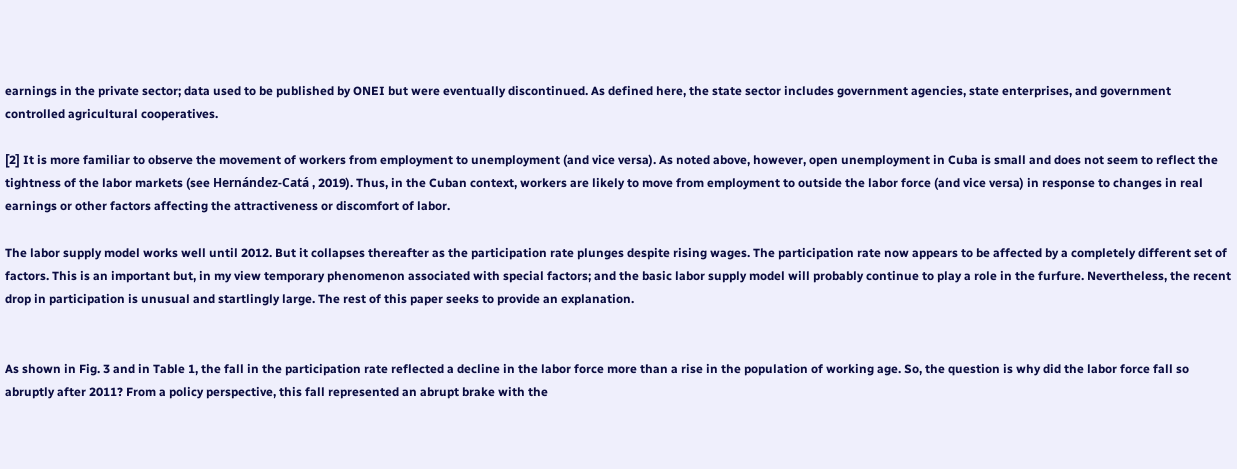earnings in the private sector; data used to be published by ONEI but were eventually discontinued. As defined here, the state sector includes government agencies, state enterprises, and government controlled agricultural cooperatives.

[2] It is more familiar to observe the movement of workers from employment to unemployment (and vice versa). As noted above, however, open unemployment in Cuba is small and does not seem to reflect the tightness of the labor markets (see Hernández-Catá , 2019). Thus, in the Cuban context, workers are likely to move from employment to outside the labor force (and vice versa) in response to changes in real earnings or other factors affecting the attractiveness or discomfort of labor.

The labor supply model works well until 2012. But it collapses thereafter as the participation rate plunges despite rising wages. The participation rate now appears to be affected by a completely different set of factors. This is an important but, in my view temporary phenomenon associated with special factors; and the basic labor supply model will probably continue to play a role in the furfure. Nevertheless, the recent drop in participation is unusual and startlingly large. The rest of this paper seeks to provide an explanation.


As shown in Fig. 3 and in Table 1, the fall in the participation rate reflected a decline in the labor force more than a rise in the population of working age. So, the question is why did the labor force fall so abruptly after 2011? From a policy perspective, this fall represented an abrupt brake with the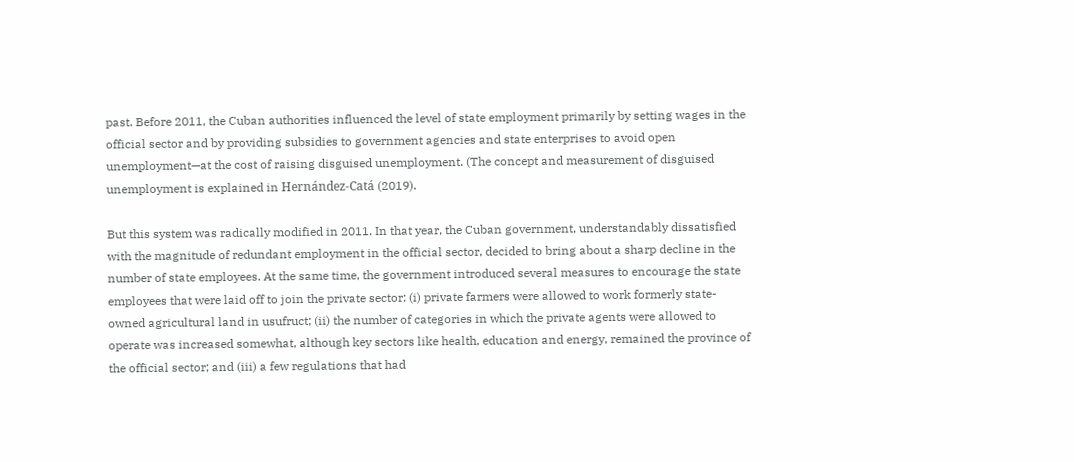past. Before 2011, the Cuban authorities influenced the level of state employment primarily by setting wages in the official sector and by providing subsidies to government agencies and state enterprises to avoid open unemployment—at the cost of raising disguised unemployment. (The concept and measurement of disguised unemployment is explained in Hernández-Catá (2019).

But this system was radically modified in 2011. In that year, the Cuban government, understandably dissatisfied with the magnitude of redundant employment in the official sector, decided to bring about a sharp decline in the number of state employees. At the same time, the government introduced several measures to encourage the state employees that were laid off to join the private sector: (i) private farmers were allowed to work formerly state-owned agricultural land in usufruct; (ii) the number of categories in which the private agents were allowed to operate was increased somewhat, although key sectors like health, education and energy, remained the province of the official sector; and (iii) a few regulations that had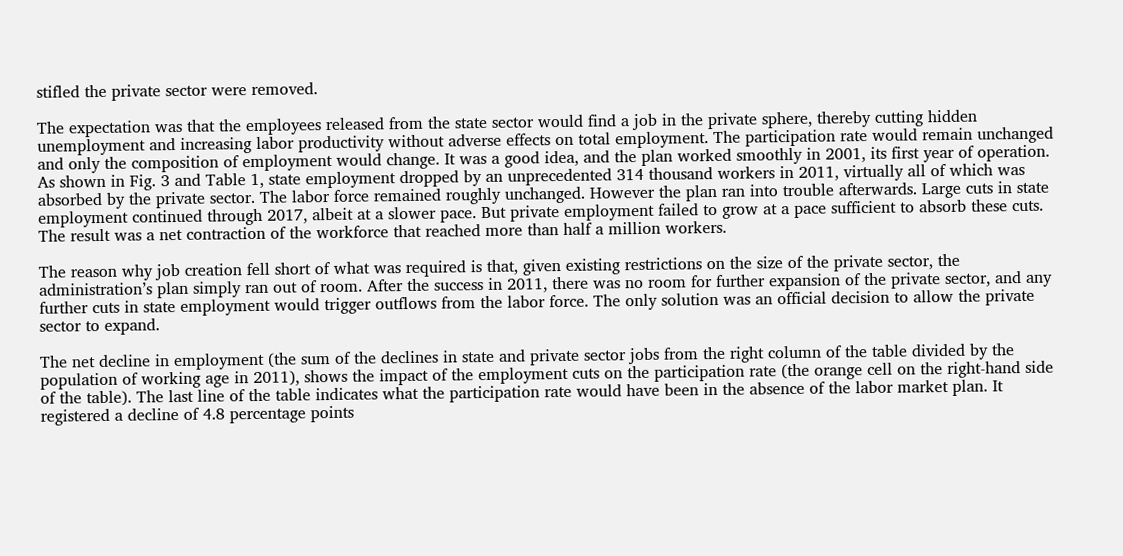stifled the private sector were removed.

The expectation was that the employees released from the state sector would find a job in the private sphere, thereby cutting hidden unemployment and increasing labor productivity without adverse effects on total employment. The participation rate would remain unchanged and only the composition of employment would change. It was a good idea, and the plan worked smoothly in 2001, its first year of operation. As shown in Fig. 3 and Table 1, state employment dropped by an unprecedented 314 thousand workers in 2011, virtually all of which was absorbed by the private sector. The labor force remained roughly unchanged. However the plan ran into trouble afterwards. Large cuts in state employment continued through 2017, albeit at a slower pace. But private employment failed to grow at a pace sufficient to absorb these cuts. The result was a net contraction of the workforce that reached more than half a million workers.

The reason why job creation fell short of what was required is that, given existing restrictions on the size of the private sector, the administration’s plan simply ran out of room. After the success in 2011, there was no room for further expansion of the private sector, and any further cuts in state employment would trigger outflows from the labor force. The only solution was an official decision to allow the private sector to expand.

The net decline in employment (the sum of the declines in state and private sector jobs from the right column of the table divided by the population of working age in 2011), shows the impact of the employment cuts on the participation rate (the orange cell on the right-hand side of the table). The last line of the table indicates what the participation rate would have been in the absence of the labor market plan. It registered a decline of 4.8 percentage points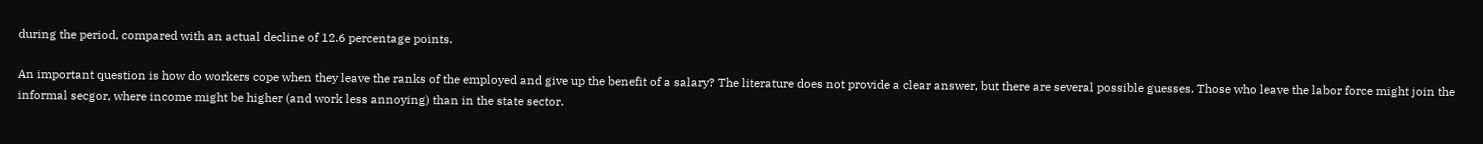during the period, compared with an actual decline of 12.6 percentage points.

An important question is how do workers cope when they leave the ranks of the employed and give up the benefit of a salary? The literature does not provide a clear answer, but there are several possible guesses. Those who leave the labor force might join the informal secgor, where income might be higher (and work less annoying) than in the state sector.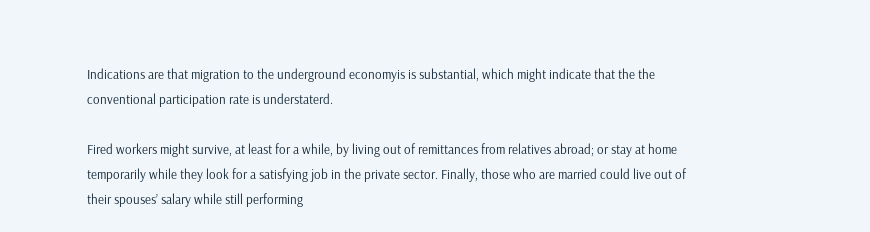Indications are that migration to the underground economyis is substantial, which might indicate that the the conventional participation rate is understaterd.

Fired workers might survive, at least for a while, by living out of remittances from relatives abroad; or stay at home temporarily while they look for a satisfying job in the private sector. Finally, those who are married could live out of their spouses’ salary while still performing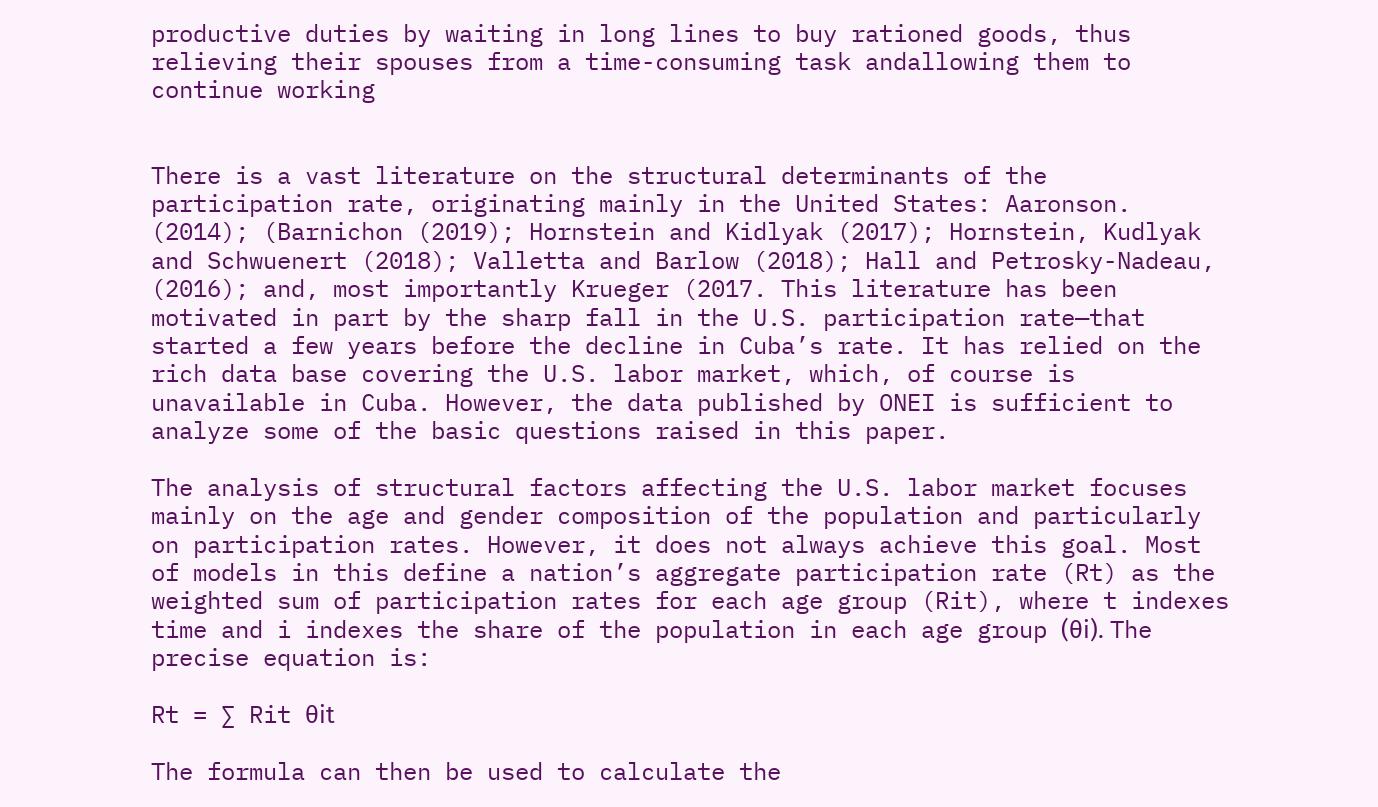productive duties by waiting in long lines to buy rationed goods, thus relieving their spouses from a time-consuming task andallowing them to continue working


There is a vast literature on the structural determinants of the participation rate, originating mainly in the United States: Aaronson. (2014); (Barnichon (2019); Hornstein and Kidlyak (2017); Hornstein, Kudlyak and Schwuenert (2018); Valletta and Barlow (2018); Hall and Petrosky-Nadeau, (2016); and, most importantly Krueger (2017. This literature has been motivated in part by the sharp fall in the U.S. participation rate—that started a few years before the decline in Cuba’s rate. It has relied on the rich data base covering the U.S. labor market, which, of course is unavailable in Cuba. However, the data published by ONEI is sufficient to analyze some of the basic questions raised in this paper.

The analysis of structural factors affecting the U.S. labor market focuses mainly on the age and gender composition of the population and particularly on participation rates. However, it does not always achieve this goal. Most of models in this define a nation’s aggregate participation rate (Rt) as the weighted sum of participation rates for each age group (Rit), where t indexes time and i indexes the share of the population in each age group (θi). The precise equation is:

Rt = ∑ Rit θit

The formula can then be used to calculate the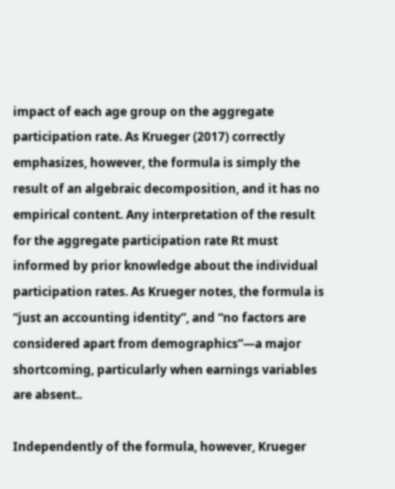impact of each age group on the aggregate participation rate. As Krueger (2017) correctly emphasizes, however, the formula is simply the result of an algebraic decomposition, and it has no empirical content. Any interpretation of the result for the aggregate participation rate Rt must informed by prior knowledge about the individual participation rates. As Krueger notes, the formula is “just an accounting identity”, and “no factors are considered apart from demographics”—a major shortcoming, particularly when earnings variables are absent..

Independently of the formula, however, Krueger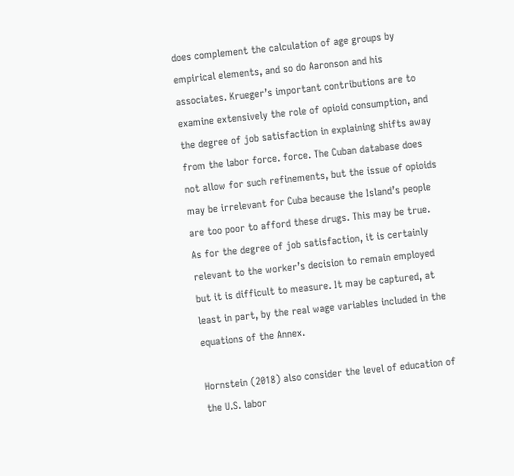does complement the calculation of age groups by empirical elements, and so do Aaronson and his associates. Krueger’s important contributions are to examine extensively the role of opioid consumption, and the degree of job satisfaction in explaining shifts away from the labor force. force. The Cuban database does not allow for such refinements, but the issue of opioids may be irrelevant for Cuba because the Island’s people are too poor to afford these drugs. This may be true. As for the degree of job satisfaction, it is certainly relevant to the worker’s decision to remain employed but it is difficult to measure. It may be captured, at least in part, by the real wage variables included in the equations of the Annex.

Hornstein (2018) also consider the level of education of the U.S. labor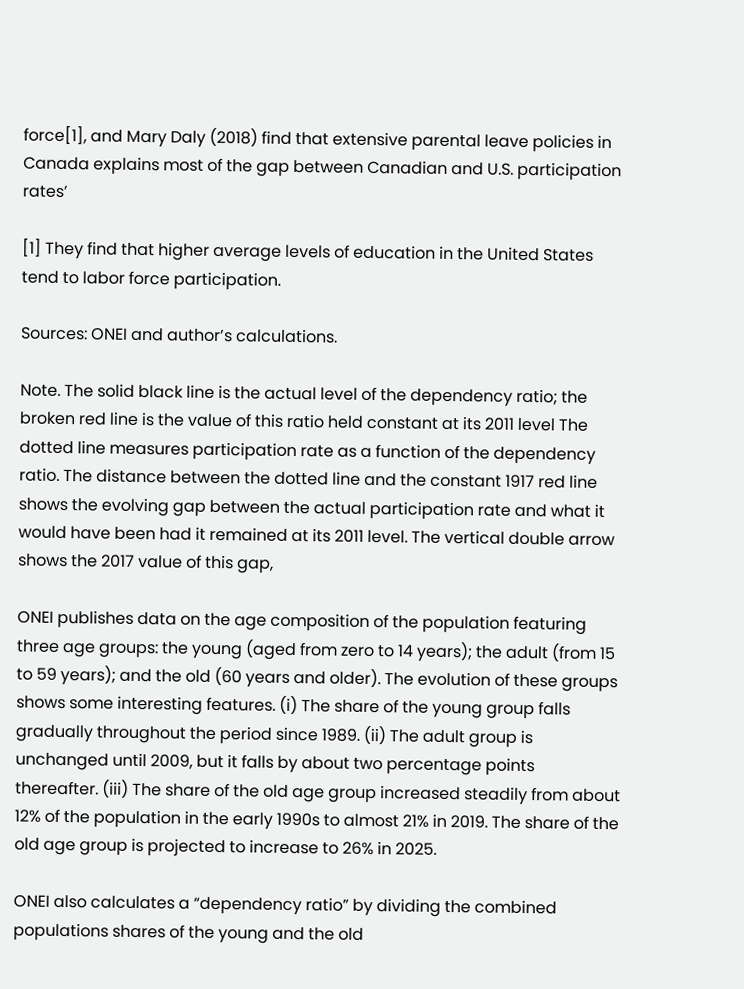force[1], and Mary Daly (2018) find that extensive parental leave policies in Canada explains most of the gap between Canadian and U.S. participation rates’

[1] They find that higher average levels of education in the United States tend to labor force participation.

Sources: ONEI and author’s calculations.

Note. The solid black line is the actual level of the dependency ratio; the broken red line is the value of this ratio held constant at its 2011 level The dotted line measures participation rate as a function of the dependency ratio. The distance between the dotted line and the constant 1917 red line shows the evolving gap between the actual participation rate and what it would have been had it remained at its 2011 level. The vertical double arrow shows the 2017 value of this gap,

ONEI publishes data on the age composition of the population featuring three age groups: the young (aged from zero to 14 years); the adult (from 15 to 59 years); and the old (60 years and older). The evolution of these groups shows some interesting features. (i) The share of the young group falls gradually throughout the period since 1989. (ii) The adult group is unchanged until 2009, but it falls by about two percentage points thereafter. (iii) The share of the old age group increased steadily from about 12% of the population in the early 1990s to almost 21% in 2019. The share of the old age group is projected to increase to 26% in 2025.

ONEI also calculates a “dependency ratio” by dividing the combined populations shares of the young and the old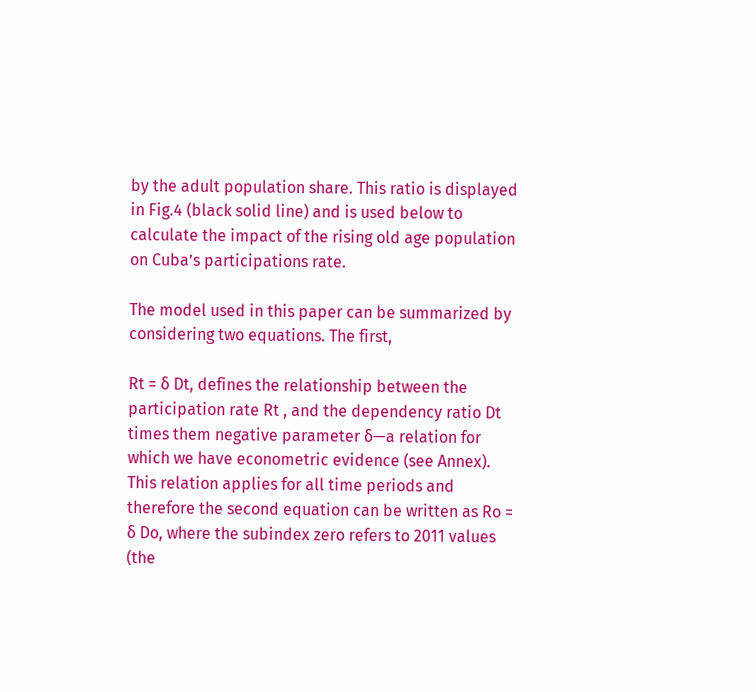by the adult population share. This ratio is displayed in Fig.4 (black solid line) and is used below to calculate the impact of the rising old age population on Cuba’s participations rate.

The model used in this paper can be summarized by considering two equations. The first,

Rt = δ Dt, defines the relationship between the participation rate Rt , and the dependency ratio Dt times them negative parameter δ—a relation for which we have econometric evidence (see Annex). This relation applies for all time periods and therefore the second equation can be written as Ro = δ Do, where the subindex zero refers to 2011 values (the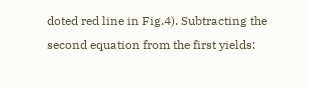doted red line in Fig.4). Subtracting the second equation from the first yields: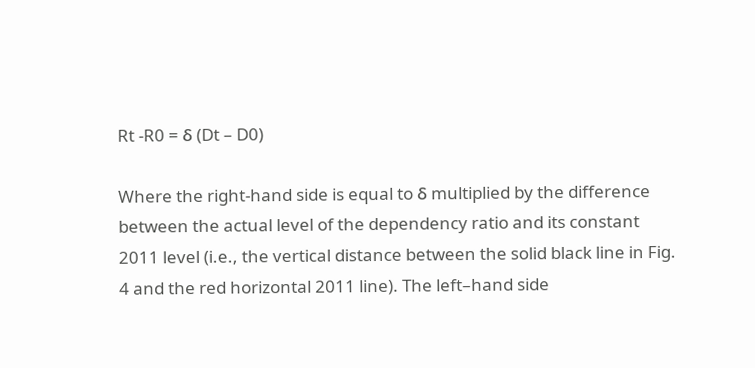Rt -R0 = δ (Dt – D0)

Where the right-hand side is equal to δ multiplied by the difference between the actual level of the dependency ratio and its constant 2011 level (i.e., the vertical distance between the solid black line in Fig. 4 and the red horizontal 2011 line). The left–hand side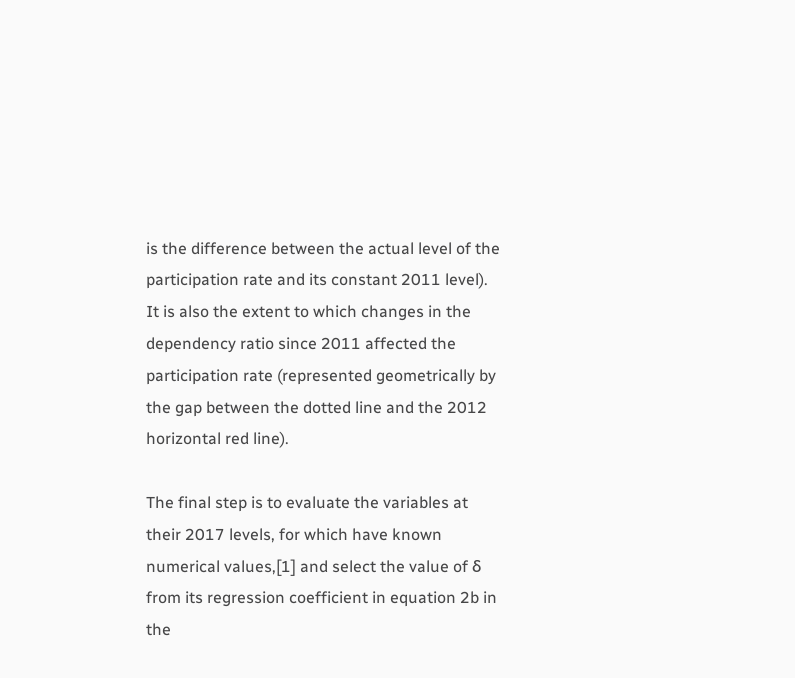is the difference between the actual level of the participation rate and its constant 2011 level). It is also the extent to which changes in the dependency ratio since 2011 affected the participation rate (represented geometrically by the gap between the dotted line and the 2012 horizontal red line).

The final step is to evaluate the variables at their 2017 levels, for which have known numerical values,[1] and select the value of δ from its regression coefficient in equation 2b in the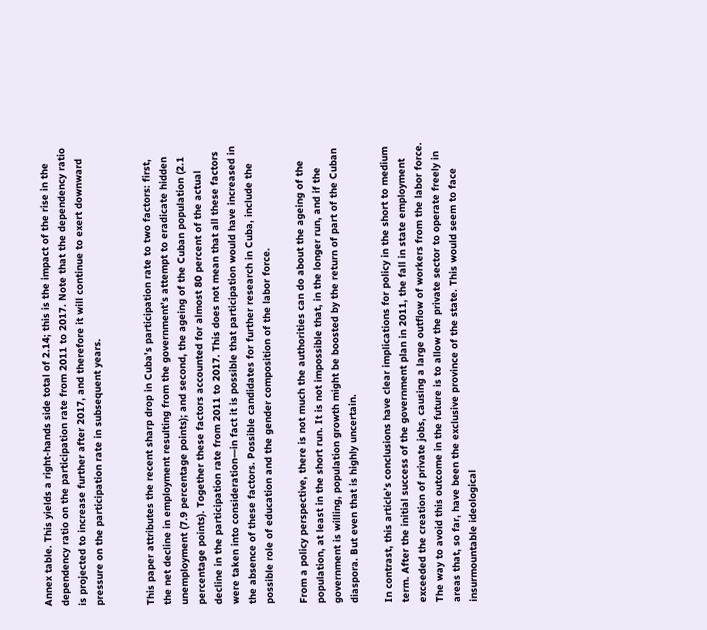Annex table. This yields a right-hands side total of 2.14; this is the impact of the rise in the dependency ratio on the participation rate from 2011 to 2017. Note that the dependency ratio is projected to increase further after 2017, and therefore it will continue to exert downward pressure on the participation rate in subsequent years.


This paper attributes the recent sharp drop in Cuba’s participation rate to two factors: first, the net decline in employment resulting from the government’s attempt to eradicate hidden unemployment (7.9 percentage points); and second, the ageing of the Cuban population (2.1 percentage points). Together these factors accounted for almost 80 percent of the actual decline in the participation rate from 2011 to 2017. This does not mean that all these factors were taken into consideration—in fact it is possible that participation would have increased in the absence of these factors. Possible candidates for further research in Cuba, include the possible role of education and the gender composition of the labor force.

From a policy perspective, there is not much the authorities can do about the ageing of the population, at least in the short run. It is not impossible that, in the longer run, and if the government is willing, population growth might be boosted by the return of part of the Cuban diaspora. But even that is highly uncertain.

In contrast, this article’s conclusions have clear implications for policy in the short to medium term. After the initial success of the government plan in 2011, the fall in state employment exceeded the creation of private jobs, causing a large outflow of workers from the labor force. The way to avoid this outcome in the future is to allow the private sector to operate freely in areas that, so far, have been the exclusive province of the state. This would seem to face insurmountable ideological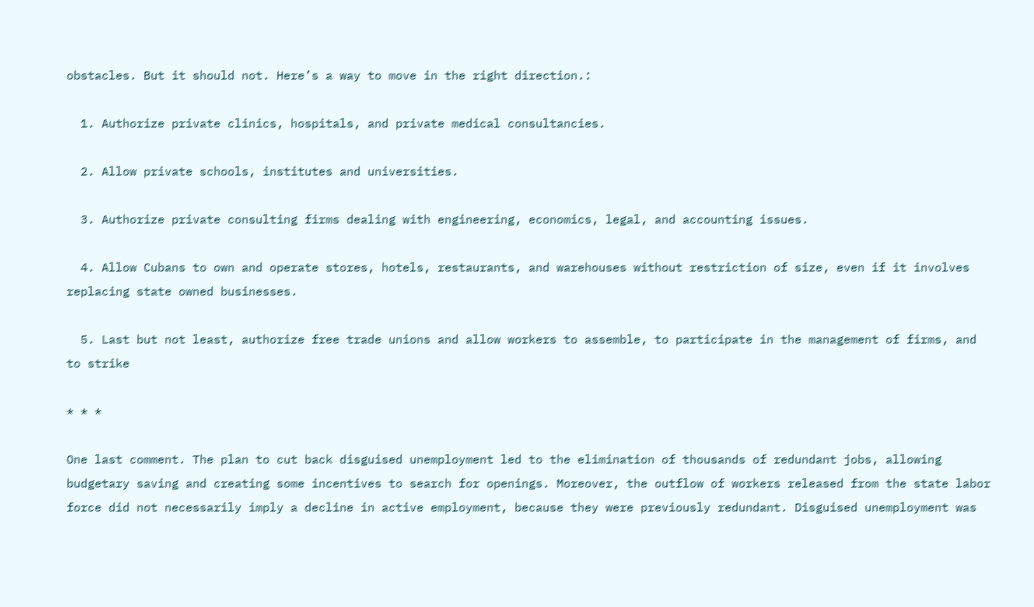obstacles. But it should not. Here’s a way to move in the right direction.:

  1. Authorize private clinics, hospitals, and private medical consultancies.

  2. Allow private schools, institutes and universities.

  3. Authorize private consulting firms dealing with engineering, economics, legal, and accounting issues.

  4. Allow Cubans to own and operate stores, hotels, restaurants, and warehouses without restriction of size, even if it involves replacing state owned businesses.

  5. Last but not least, authorize free trade unions and allow workers to assemble, to participate in the management of firms, and to strike

* * *

One last comment. The plan to cut back disguised unemployment led to the elimination of thousands of redundant jobs, allowing budgetary saving and creating some incentives to search for openings. Moreover, the outflow of workers released from the state labor force did not necessarily imply a decline in active employment, because they were previously redundant. Disguised unemployment was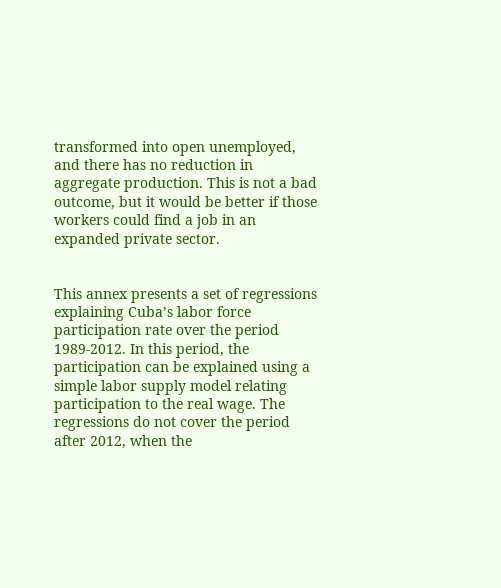transformed into open unemployed, and there has no reduction in aggregate production. This is not a bad outcome, but it would be better if those workers could find a job in an expanded private sector.


This annex presents a set of regressions explaining Cuba’s labor force participation rate over the period 1989-2012. In this period, the participation can be explained using a simple labor supply model relating participation to the real wage. The regressions do not cover the period after 2012, when the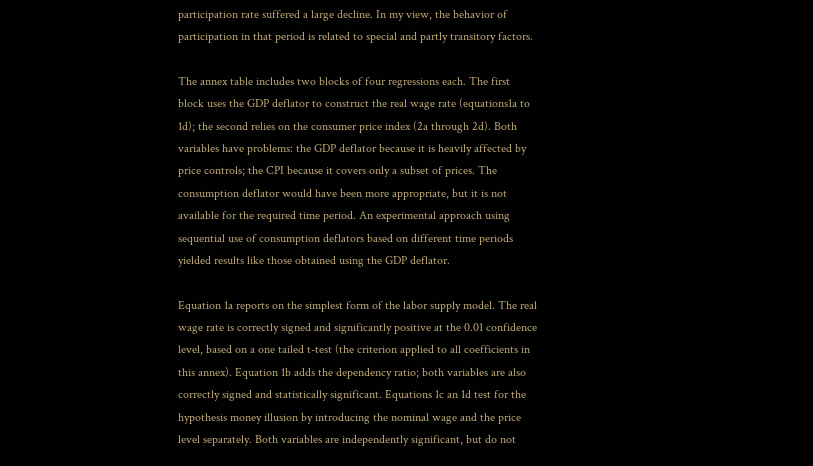participation rate suffered a large decline. In my view, the behavior of participation in that period is related to special and partly transitory factors.

The annex table includes two blocks of four regressions each. The first block uses the GDP deflator to construct the real wage rate (equations1a to 1d); the second relies on the consumer price index (2a through 2d). Both variables have problems: the GDP deflator because it is heavily affected by price controls; the CPI because it covers only a subset of prices. The consumption deflator would have been more appropriate, but it is not available for the required time period. An experimental approach using sequential use of consumption deflators based on different time periods yielded results like those obtained using the GDP deflator.

Equation 1a reports on the simplest form of the labor supply model. The real wage rate is correctly signed and significantly positive at the 0.01 confidence level, based on a one tailed t-test (the criterion applied to all coefficients in this annex). Equation 1b adds the dependency ratio; both variables are also correctly signed and statistically significant. Equations 1c an 1d test for the hypothesis money illusion by introducing the nominal wage and the price level separately. Both variables are independently significant, but do not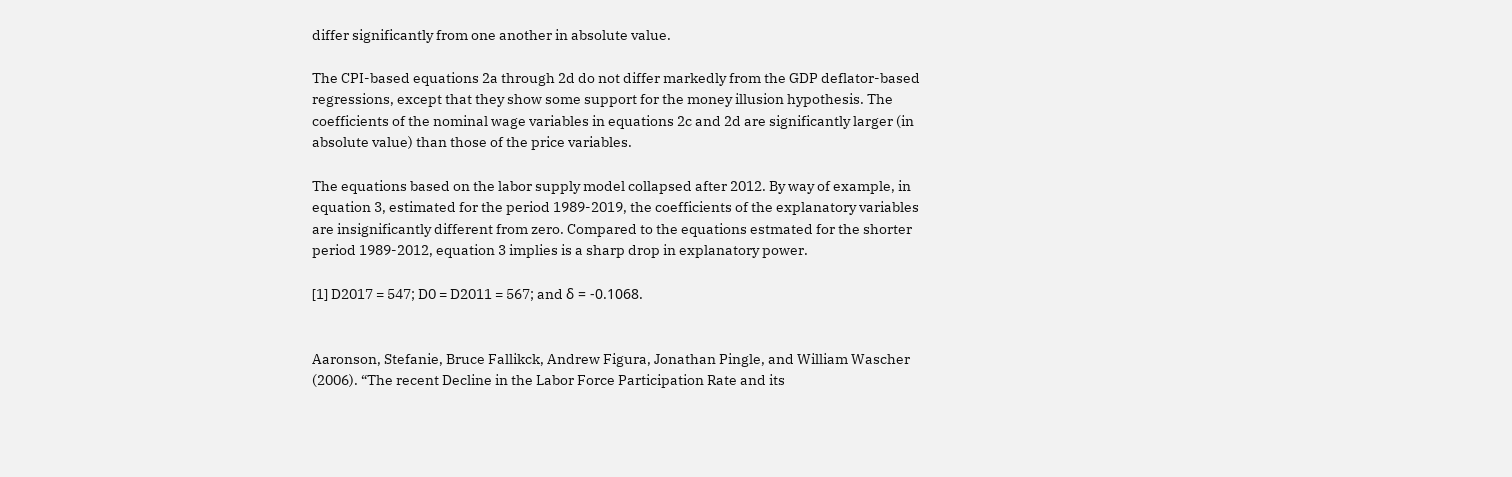differ significantly from one another in absolute value.

The CPI-based equations 2a through 2d do not differ markedly from the GDP deflator-based regressions, except that they show some support for the money illusion hypothesis. The coefficients of the nominal wage variables in equations 2c and 2d are significantly larger (in absolute value) than those of the price variables.

The equations based on the labor supply model collapsed after 2012. By way of example, in equation 3, estimated for the period 1989-2019, the coefficients of the explanatory variables are insignificantly different from zero. Compared to the equations estmated for the shorter period 1989-2012, equation 3 implies is a sharp drop in explanatory power.

[1] D2017 = 547; D0 = D2011 = 567; and δ = -0.1068.


Aaronson, Stefanie, Bruce Fallikck, Andrew Figura, Jonathan Pingle, and William Wascher (2006). “The recent Decline in the Labor Force Participation Rate and its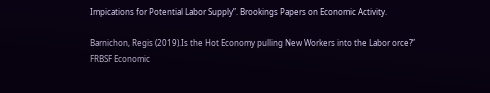Impications for Potential Labor Supply”. Brookings Papers on Economic Activity.

Barnichon, Regis (2019).Is the Hot Economy pulling New Workers into the Labor orce?” FRBSF Economic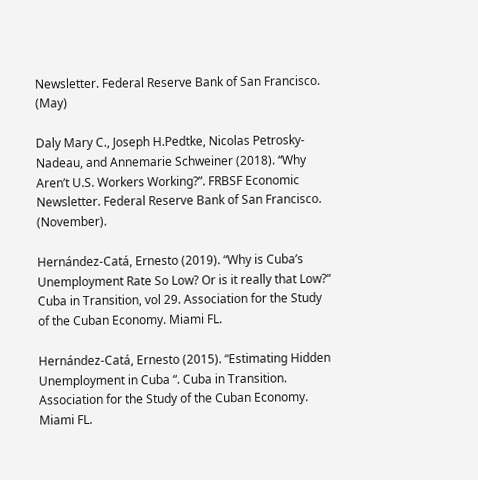Newsletter. Federal Reserve Bank of San Francisco. (May)

Daly Mary C., Joseph H.Pedtke, Nicolas Petrosky-Nadeau, and Annemarie Schweiner (2018). “Why Aren’t U.S. Workers Working?”. FRBSF Economic Newsletter. Federal Reserve Bank of San Francisco. (November).

Hernández-Catá, Ernesto (2019). “Why is Cuba’s Unemployment Rate So Low? Or is it really that Low?“ Cuba in Transition, vol 29. Association for the Study of the Cuban Economy. Miami FL.

Hernández-Catá, Ernesto (2015). “Estimating Hidden Unemployment in Cuba “. Cuba in Transition. Association for the Study of the Cuban Economy. Miami FL.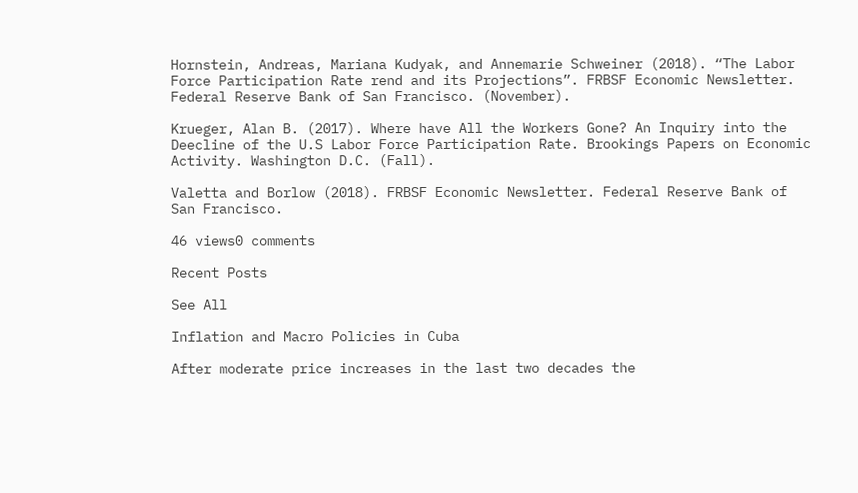Hornstein, Andreas, Mariana Kudyak, and Annemarie Schweiner (2018). “The Labor Force Participation Rate rend and its Projections”. FRBSF Economic Newsletter. Federal Reserve Bank of San Francisco. (November).

Krueger, Alan B. (2017). Where have All the Workers Gone? An Inquiry into the Deecline of the U.S Labor Force Participation Rate. Brookings Papers on Economic Activity. Washington D.C. (Fall).

Valetta and Borlow (2018). FRBSF Economic Newsletter. Federal Reserve Bank of San Francisco.

46 views0 comments

Recent Posts

See All

Inflation and Macro Policies in Cuba

After moderate price increases in the last two decades the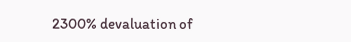2300% devaluation of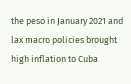the peso in January 2021 and lax macro policies brought high inflation to Cuba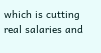which is cutting real salaries and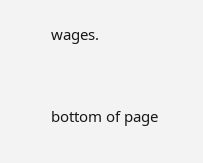wages.


bottom of page